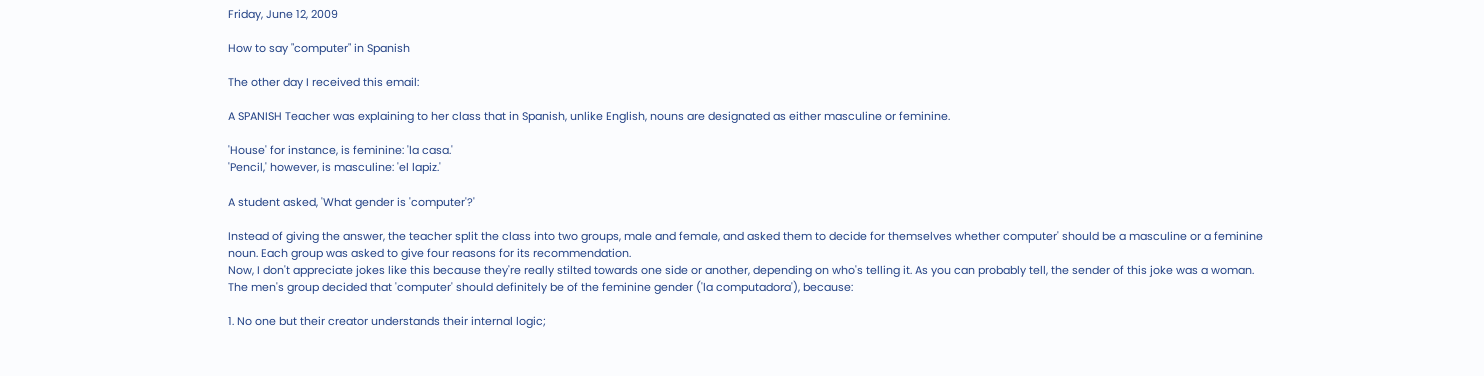Friday, June 12, 2009

How to say "computer" in Spanish

The other day I received this email:

A SPANISH Teacher was explaining to her class that in Spanish, unlike English, nouns are designated as either masculine or feminine.

'House' for instance, is feminine: 'la casa.'
'Pencil,' however, is masculine: 'el lapiz.'

A student asked, 'What gender is 'computer'?'

Instead of giving the answer, the teacher split the class into two groups, male and female, and asked them to decide for themselves whether computer' should be a masculine or a feminine noun. Each group was asked to give four reasons for its recommendation.
Now, I don't appreciate jokes like this because they're really stilted towards one side or another, depending on who's telling it. As you can probably tell, the sender of this joke was a woman.
The men's group decided that 'computer' should definitely be of the feminine gender ('la computadora'), because:

1. No one but their creator understands their internal logic;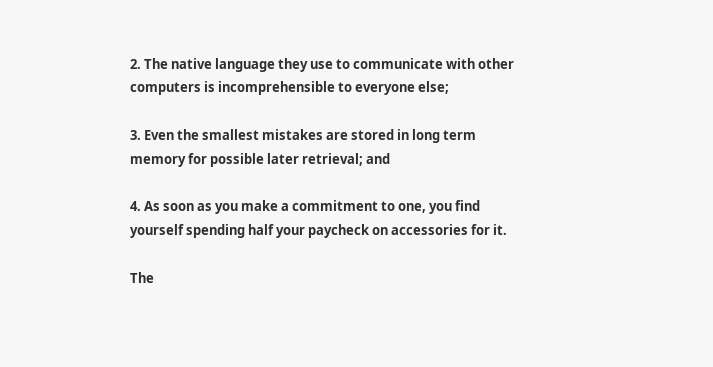2. The native language they use to communicate with other computers is incomprehensible to everyone else;

3. Even the smallest mistakes are stored in long term memory for possible later retrieval; and

4. As soon as you make a commitment to one, you find yourself spending half your paycheck on accessories for it.

The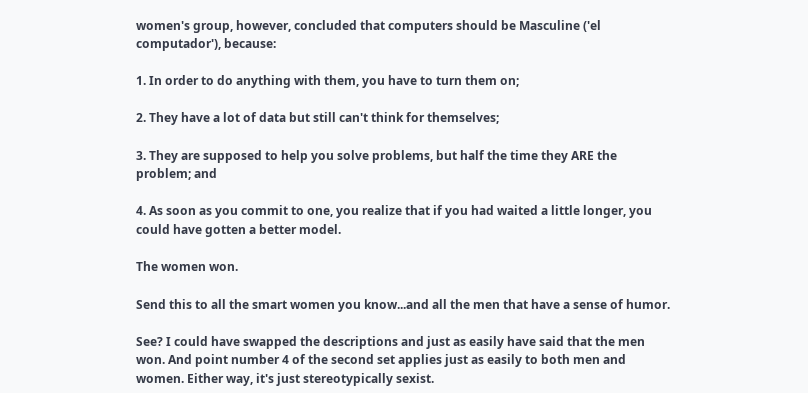women's group, however, concluded that computers should be Masculine ('el computador'), because:

1. In order to do anything with them, you have to turn them on;

2. They have a lot of data but still can't think for themselves;

3. They are supposed to help you solve problems, but half the time they ARE the problem; and

4. As soon as you commit to one, you realize that if you had waited a little longer, you could have gotten a better model.

The women won.

Send this to all the smart women you know...and all the men that have a sense of humor.

See? I could have swapped the descriptions and just as easily have said that the men won. And point number 4 of the second set applies just as easily to both men and women. Either way, it's just stereotypically sexist.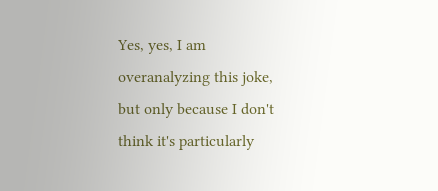Yes, yes, I am overanalyzing this joke, but only because I don't think it's particularly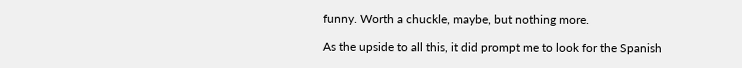funny. Worth a chuckle, maybe, but nothing more.

As the upside to all this, it did prompt me to look for the Spanish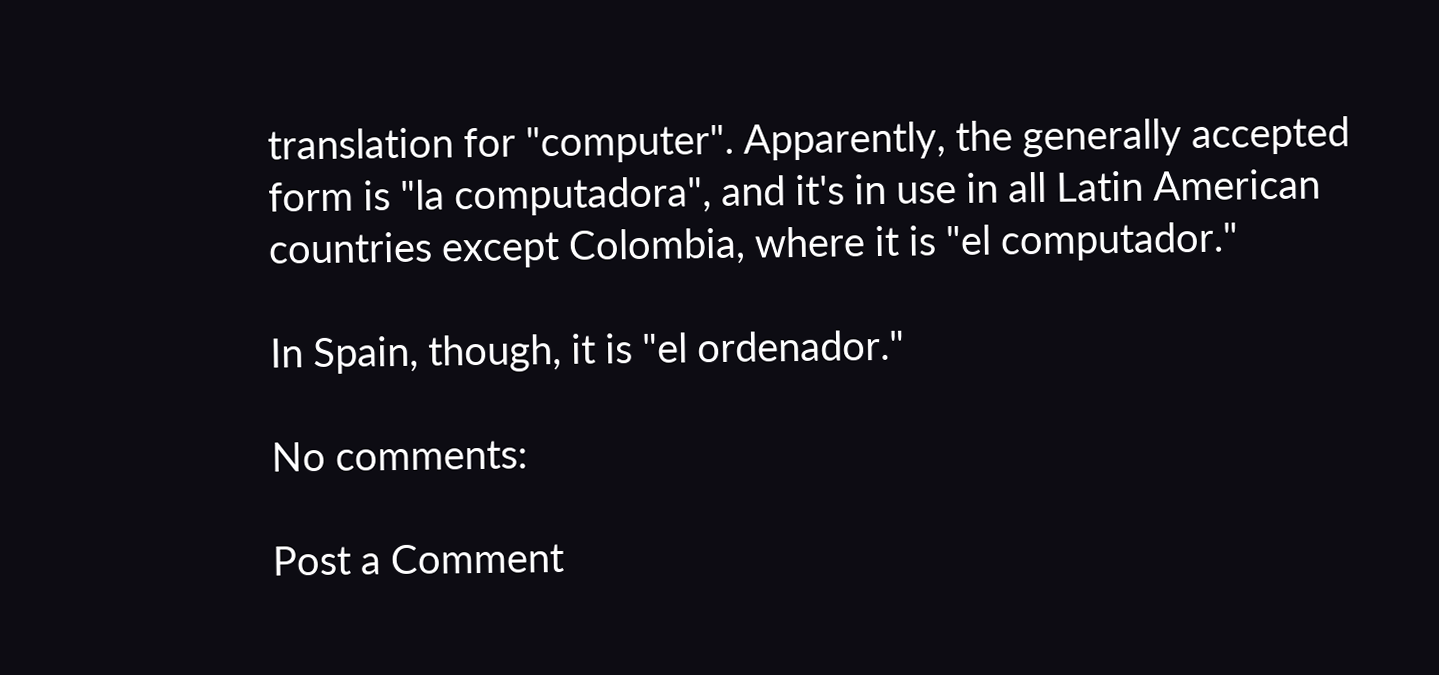translation for "computer". Apparently, the generally accepted form is "la computadora", and it's in use in all Latin American countries except Colombia, where it is "el computador."

In Spain, though, it is "el ordenador."

No comments:

Post a Comment